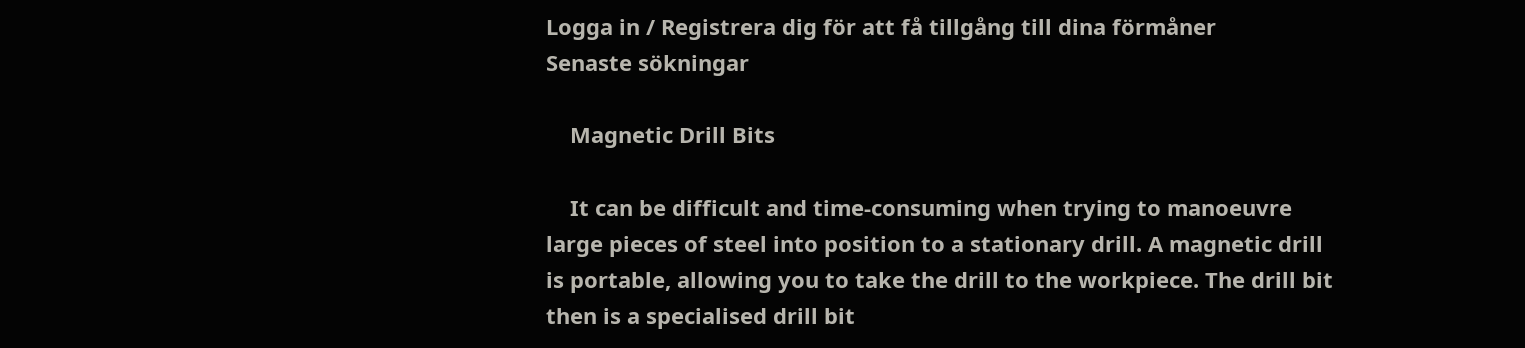Logga in / Registrera dig för att få tillgång till dina förmåner
Senaste sökningar

    Magnetic Drill Bits

    It can be difficult and time-consuming when trying to manoeuvre large pieces of steel into position to a stationary drill. A magnetic drill is portable, allowing you to take the drill to the workpiece. The drill bit then is a specialised drill bit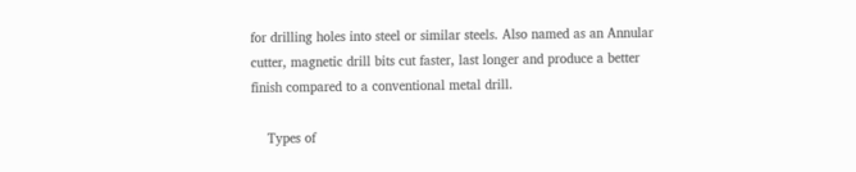for drilling holes into steel or similar steels. Also named as an Annular cutter, magnetic drill bits cut faster, last longer and produce a better finish compared to a conventional metal drill.

    Types of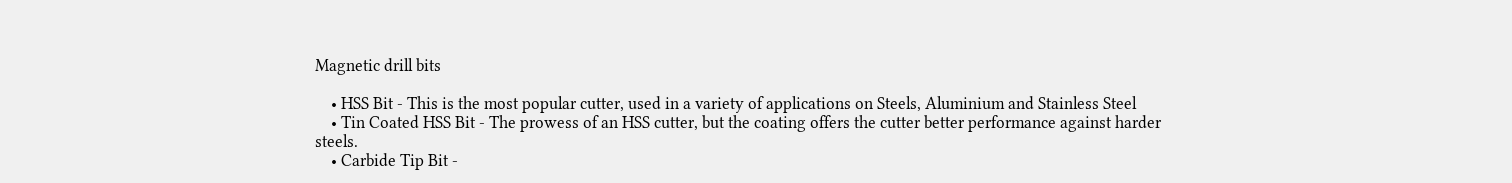Magnetic drill bits

    • HSS Bit - This is the most popular cutter, used in a variety of applications on Steels, Aluminium and Stainless Steel
    • Tin Coated HSS Bit - The prowess of an HSS cutter, but the coating offers the cutter better performance against harder steels.
    • Carbide Tip Bit -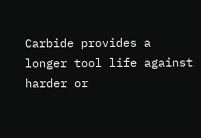Carbide provides a longer tool life against harder or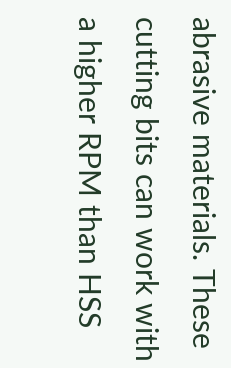abrasive materials. These cutting bits can work with a higher RPM than HSS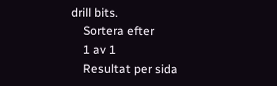drill bits.
    Sortera efter
    1 av 1
    Resultat per sida